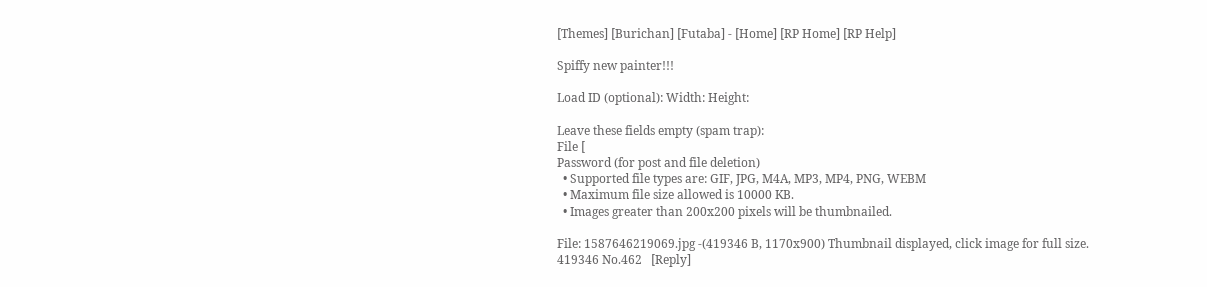[Themes] [Burichan] [Futaba] - [Home] [RP Home] [RP Help]

Spiffy new painter!!!

Load ID (optional): Width: Height:

Leave these fields empty (spam trap):
File [
Password (for post and file deletion)
  • Supported file types are: GIF, JPG, M4A, MP3, MP4, PNG, WEBM
  • Maximum file size allowed is 10000 KB.
  • Images greater than 200x200 pixels will be thumbnailed.

File: 1587646219069.jpg -(419346 B, 1170x900) Thumbnail displayed, click image for full size.
419346 No.462   [Reply]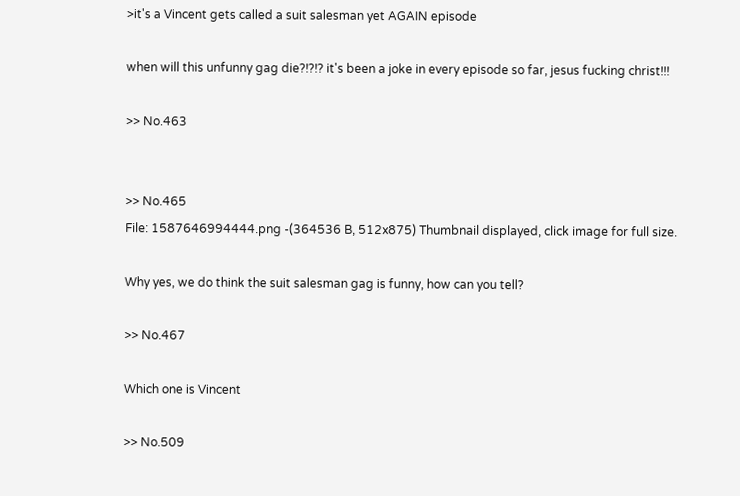>it's a Vincent gets called a suit salesman yet AGAIN episode

when will this unfunny gag die?!?!? it's been a joke in every episode so far, jesus fucking christ!!!

>> No.463


>> No.465
File: 1587646994444.png -(364536 B, 512x875) Thumbnail displayed, click image for full size.

Why yes, we do think the suit salesman gag is funny, how can you tell?

>> No.467

Which one is Vincent

>> No.509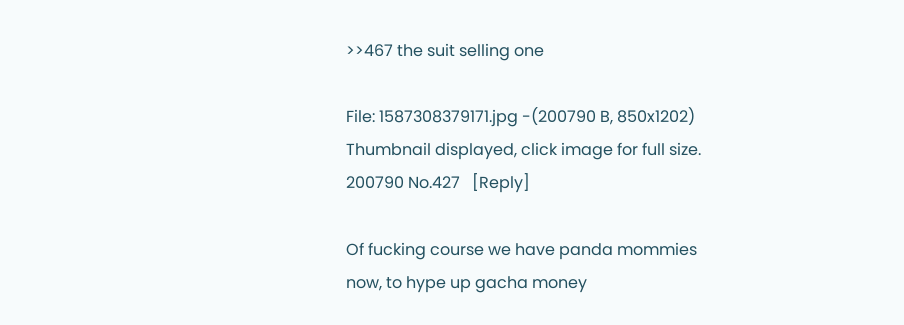>>467 the suit selling one

File: 1587308379171.jpg -(200790 B, 850x1202) Thumbnail displayed, click image for full size.
200790 No.427   [Reply]

Of fucking course we have panda mommies now, to hype up gacha money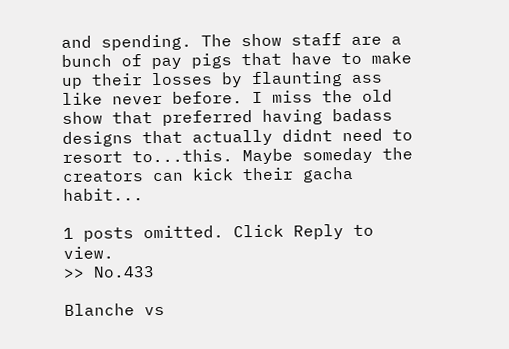and spending. The show staff are a bunch of pay pigs that have to make up their losses by flaunting ass like never before. I miss the old show that preferred having badass designs that actually didnt need to resort to...this. Maybe someday the creators can kick their gacha habit...

1 posts omitted. Click Reply to view.
>> No.433

Blanche vs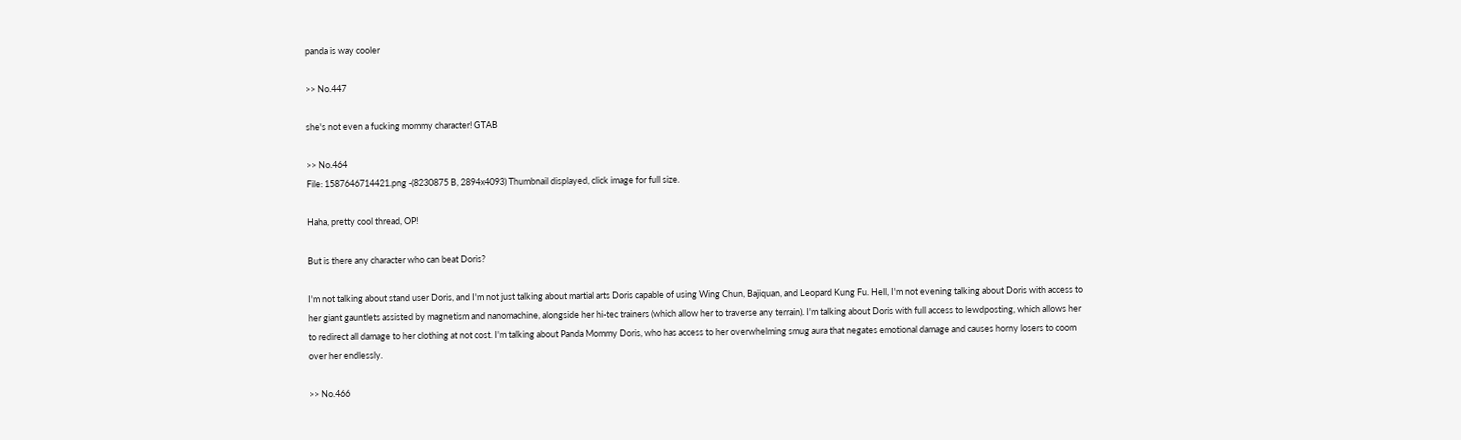panda is way cooler

>> No.447

she's not even a fucking mommy character! GTAB

>> No.464
File: 1587646714421.png -(8230875 B, 2894x4093) Thumbnail displayed, click image for full size.

Haha, pretty cool thread, OP!

But is there any character who can beat Doris?

I'm not talking about stand user Doris, and I'm not just talking about martial arts Doris capable of using Wing Chun, Bajiquan, and Leopard Kung Fu. Hell, I'm not evening talking about Doris with access to her giant gauntlets assisted by magnetism and nanomachine, alongside her hi-tec trainers (which allow her to traverse any terrain). I'm talking about Doris with full access to lewdposting, which allows her to redirect all damage to her clothing at not cost. I'm talking about Panda Mommy Doris, who has access to her overwhelming smug aura that negates emotional damage and causes horny losers to coom over her endlessly.

>> No.466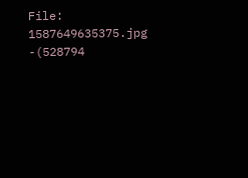File: 1587649635375.jpg -(528794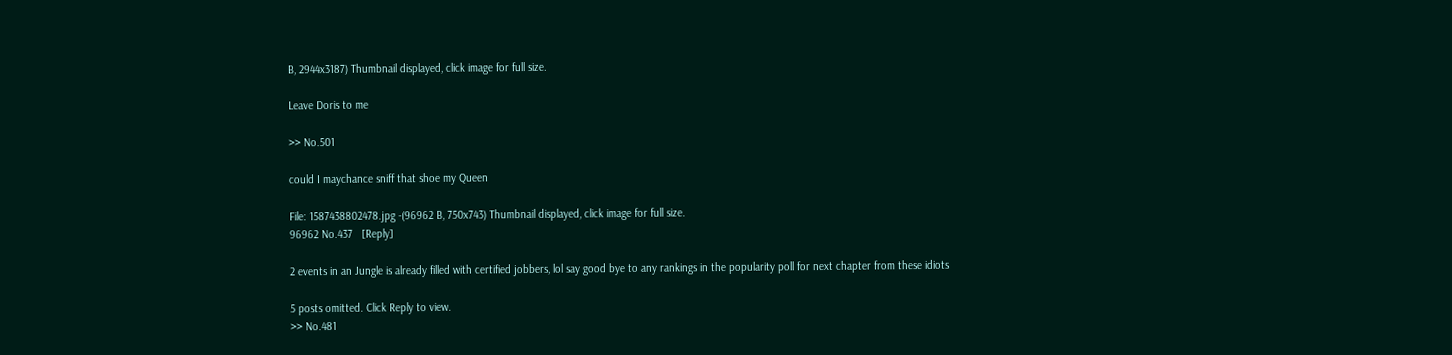B, 2944x3187) Thumbnail displayed, click image for full size.

Leave Doris to me

>> No.501

could I maychance sniff that shoe my Queen

File: 1587438802478.jpg -(96962 B, 750x743) Thumbnail displayed, click image for full size.
96962 No.437   [Reply]

2 events in an Jungle is already filled with certified jobbers, lol say good bye to any rankings in the popularity poll for next chapter from these idiots

5 posts omitted. Click Reply to view.
>> No.481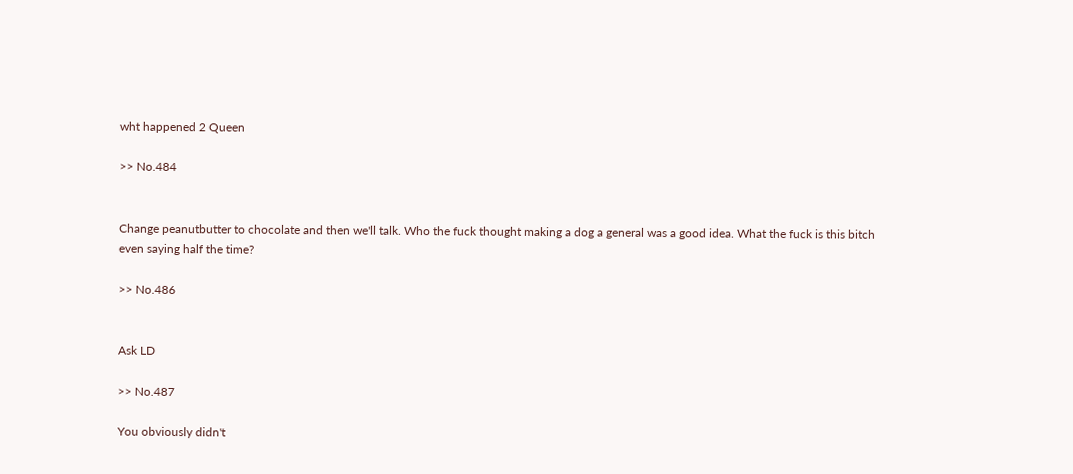wht happened 2 Queen

>> No.484


Change peanutbutter to chocolate and then we'll talk. Who the fuck thought making a dog a general was a good idea. What the fuck is this bitch even saying half the time?

>> No.486


Ask LD

>> No.487

You obviously didn't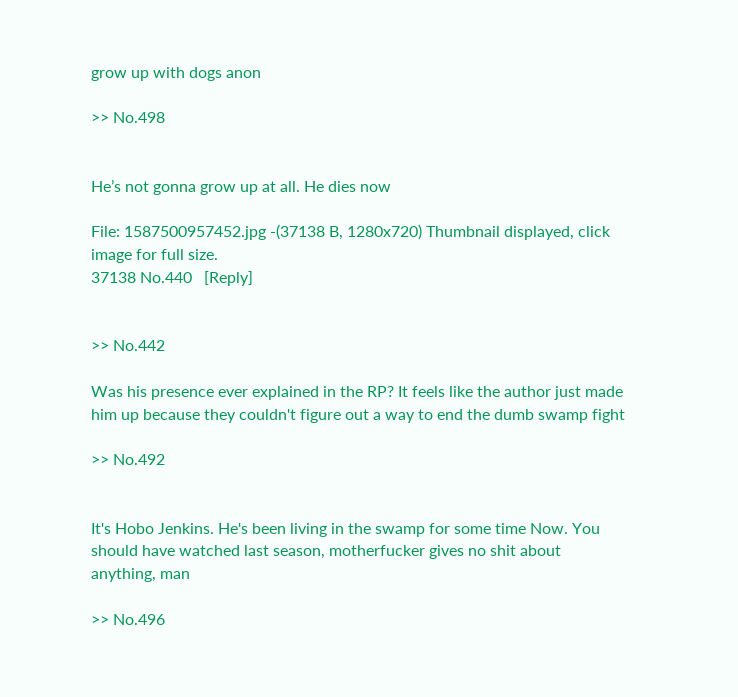grow up with dogs anon

>> No.498


He’s not gonna grow up at all. He dies now

File: 1587500957452.jpg -(37138 B, 1280x720) Thumbnail displayed, click image for full size.
37138 No.440   [Reply]


>> No.442

Was his presence ever explained in the RP? It feels like the author just made him up because they couldn't figure out a way to end the dumb swamp fight

>> No.492


It's Hobo Jenkins. He's been living in the swamp for some time Now. You should have watched last season, motherfucker gives no shit about anything, man

>> No.496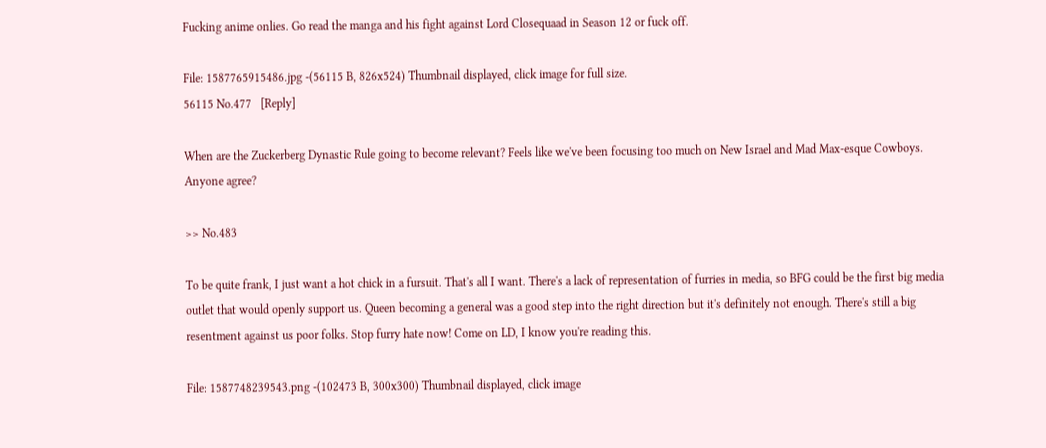Fucking anime onlies. Go read the manga and his fight against Lord Closequaad in Season 12 or fuck off.

File: 1587765915486.jpg -(56115 B, 826x524) Thumbnail displayed, click image for full size.
56115 No.477   [Reply]

When are the Zuckerberg Dynastic Rule going to become relevant? Feels like we've been focusing too much on New Israel and Mad Max-esque Cowboys. Anyone agree?

>> No.483

To be quite frank, I just want a hot chick in a fursuit. That's all I want. There's a lack of representation of furries in media, so BFG could be the first big media outlet that would openly support us. Queen becoming a general was a good step into the right direction but it's definitely not enough. There's still a big resentment against us poor folks. Stop furry hate now! Come on LD, I know you're reading this.

File: 1587748239543.png -(102473 B, 300x300) Thumbnail displayed, click image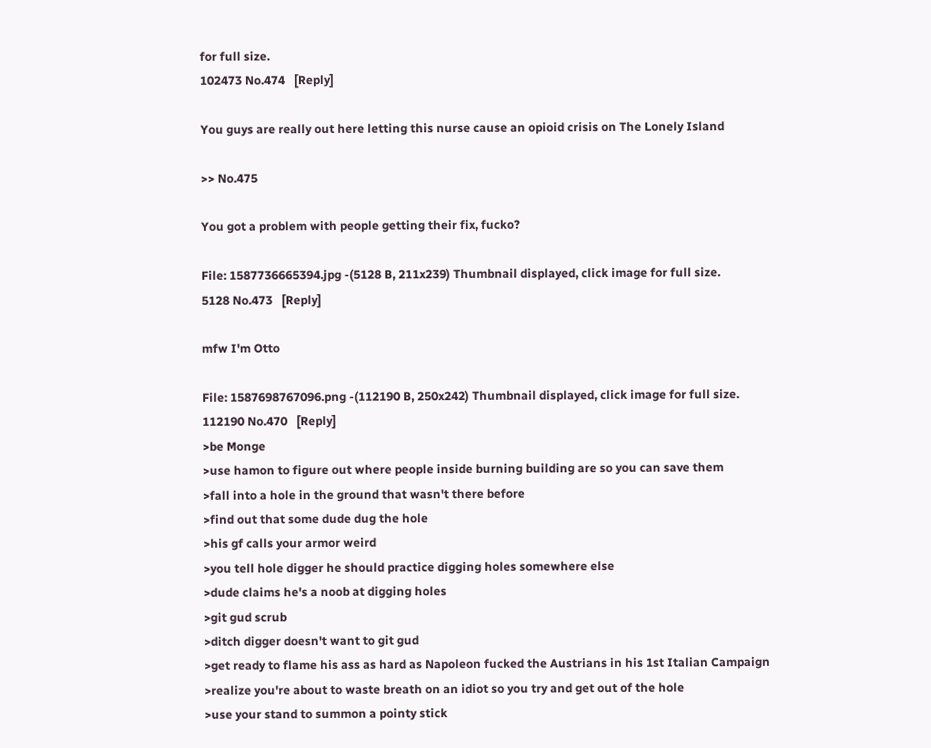for full size.
102473 No.474   [Reply]

You guys are really out here letting this nurse cause an opioid crisis on The Lonely Island

>> No.475

You got a problem with people getting their fix, fucko?

File: 1587736665394.jpg -(5128 B, 211x239) Thumbnail displayed, click image for full size.
5128 No.473   [Reply]

mfw I'm Otto

File: 1587698767096.png -(112190 B, 250x242) Thumbnail displayed, click image for full size.
112190 No.470   [Reply]
>be Monge
>use hamon to figure out where people inside burning building are so you can save them
>fall into a hole in the ground that wasn't there before
>find out that some dude dug the hole
>his gf calls your armor weird
>you tell hole digger he should practice digging holes somewhere else
>dude claims he's a noob at digging holes
>git gud scrub
>ditch digger doesn't want to git gud
>get ready to flame his ass as hard as Napoleon fucked the Austrians in his 1st Italian Campaign
>realize you're about to waste breath on an idiot so you try and get out of the hole
>use your stand to summon a pointy stick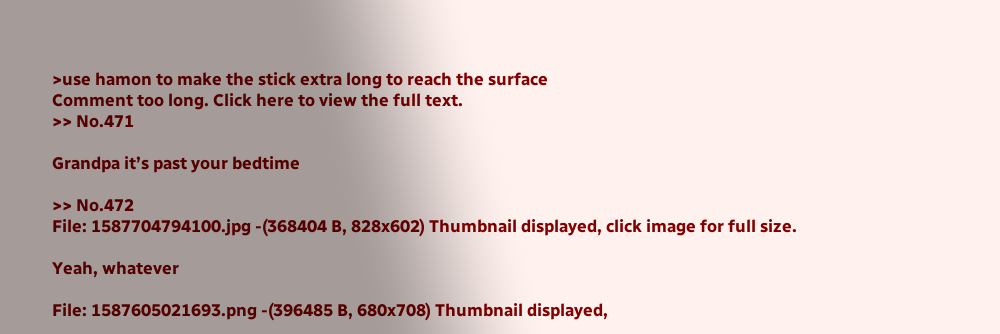>use hamon to make the stick extra long to reach the surface
Comment too long. Click here to view the full text.
>> No.471

Grandpa it’s past your bedtime

>> No.472
File: 1587704794100.jpg -(368404 B, 828x602) Thumbnail displayed, click image for full size.

Yeah, whatever

File: 1587605021693.png -(396485 B, 680x708) Thumbnail displayed,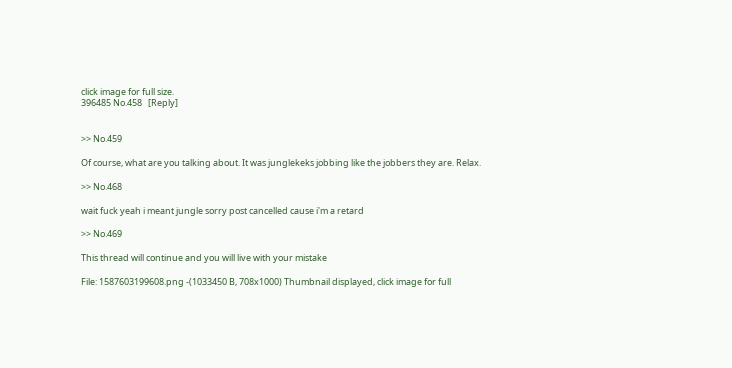click image for full size.
396485 No.458   [Reply]


>> No.459

Of course, what are you talking about. It was junglekeks jobbing like the jobbers they are. Relax.

>> No.468

wait fuck yeah i meant jungle sorry post cancelled cause i'm a retard

>> No.469

This thread will continue and you will live with your mistake

File: 1587603199608.png -(1033450 B, 708x1000) Thumbnail displayed, click image for full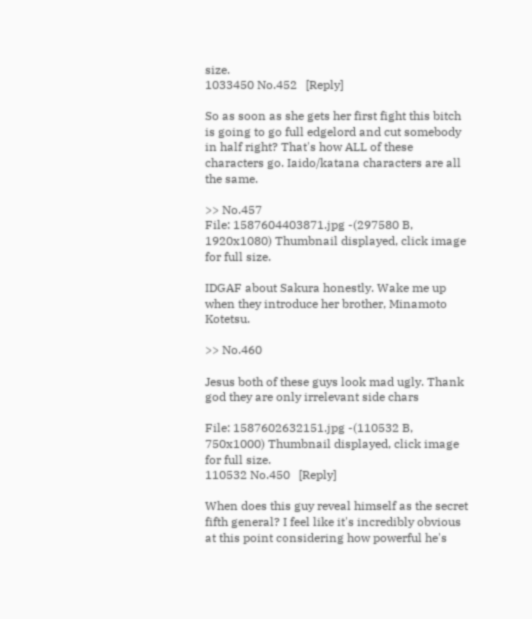size.
1033450 No.452   [Reply]

So as soon as she gets her first fight this bitch is going to go full edgelord and cut somebody in half right? That's how ALL of these characters go. Iaido/katana characters are all the same.

>> No.457
File: 1587604403871.jpg -(297580 B, 1920x1080) Thumbnail displayed, click image for full size.

IDGAF about Sakura honestly. Wake me up when they introduce her brother, Minamoto Kotetsu.

>> No.460

Jesus both of these guys look mad ugly. Thank god they are only irrelevant side chars

File: 1587602632151.jpg -(110532 B, 750x1000) Thumbnail displayed, click image for full size.
110532 No.450   [Reply]

When does this guy reveal himself as the secret fifth general? I feel like it's incredibly obvious at this point considering how powerful he's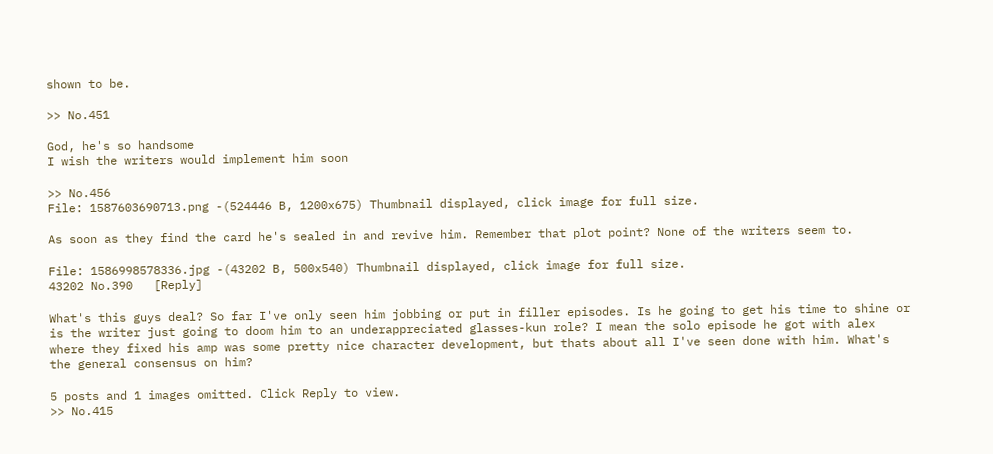shown to be.

>> No.451

God, he's so handsome
I wish the writers would implement him soon

>> No.456
File: 1587603690713.png -(524446 B, 1200x675) Thumbnail displayed, click image for full size.

As soon as they find the card he's sealed in and revive him. Remember that plot point? None of the writers seem to.

File: 1586998578336.jpg -(43202 B, 500x540) Thumbnail displayed, click image for full size.
43202 No.390   [Reply]

What's this guys deal? So far I've only seen him jobbing or put in filler episodes. Is he going to get his time to shine or is the writer just going to doom him to an underappreciated glasses-kun role? I mean the solo episode he got with alex where they fixed his amp was some pretty nice character development, but thats about all I've seen done with him. What's the general consensus on him?

5 posts and 1 images omitted. Click Reply to view.
>> No.415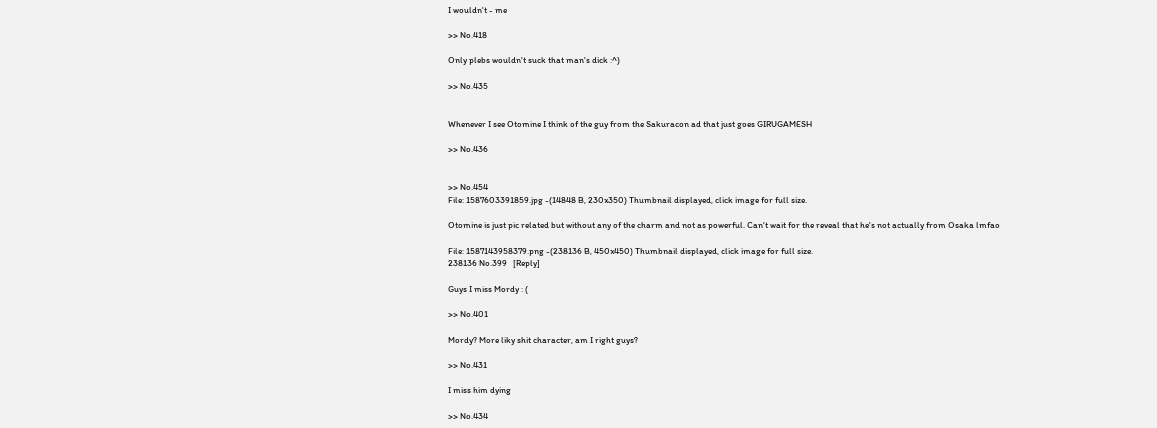I wouldn't - me

>> No.418

Only plebs wouldn't suck that man's dick :^)

>> No.435


Whenever I see Otomine I think of the guy from the Sakuracon ad that just goes GIRUGAMESH

>> No.436


>> No.454
File: 1587603391859.jpg -(14848 B, 230x350) Thumbnail displayed, click image for full size.

Otomine is just pic related but without any of the charm and not as powerful. Can't wait for the reveal that he's not actually from Osaka lmfao

File: 1587143958379.png -(238136 B, 450x450) Thumbnail displayed, click image for full size.
238136 No.399   [Reply]

Guys I miss Mordy : (

>> No.401

Mordy? More liky shit character, am I right guys?

>> No.431

I miss him dying

>> No.434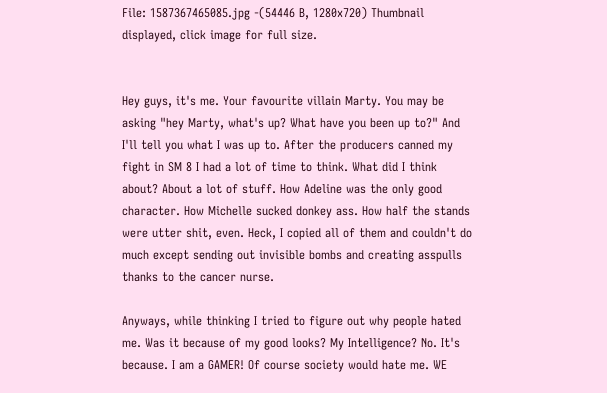File: 1587367465085.jpg -(54446 B, 1280x720) Thumbnail displayed, click image for full size.


Hey guys, it's me. Your favourite villain Marty. You may be asking "hey Marty, what's up? What have you been up to?" And I'll tell you what I was up to. After the producers canned my fight in SM 8 I had a lot of time to think. What did I think about? About a lot of stuff. How Adeline was the only good character. How Michelle sucked donkey ass. How half the stands were utter shit, even. Heck, I copied all of them and couldn't do much except sending out invisible bombs and creating asspulls thanks to the cancer nurse.

Anyways, while thinking I tried to figure out why people hated me. Was it because of my good looks? My Intelligence? No. It's because. I am a GAMER! Of course society would hate me. WE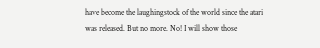have become the laughingstock of the world since the atari was released. But no more. No! I will show those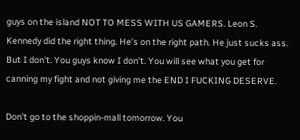guys on the island NOT TO MESS WITH US GAMERS. Leon S. Kennedy did the right thing. He's on the right path. He just sucks ass. But I don't. You guys know I don't. You will see what you get for canning my fight and not giving me the END I FUCKING DESERVE.

Don't go to the shoppin-mall tomorrow. You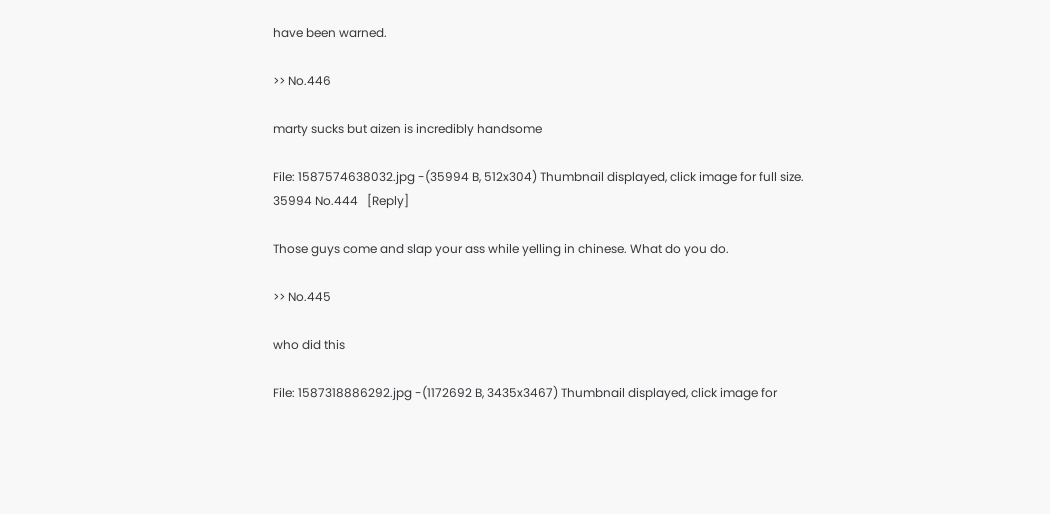have been warned.

>> No.446

marty sucks but aizen is incredibly handsome

File: 1587574638032.jpg -(35994 B, 512x304) Thumbnail displayed, click image for full size.
35994 No.444   [Reply]

Those guys come and slap your ass while yelling in chinese. What do you do.

>> No.445

who did this

File: 1587318886292.jpg -(1172692 B, 3435x3467) Thumbnail displayed, click image for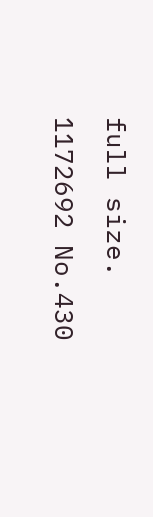full size.
1172692 No.430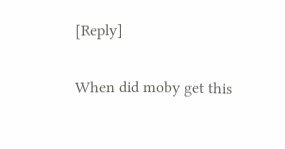[Reply]

When did moby get this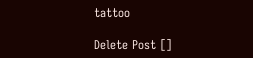tattoo

Delete Post []